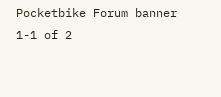Pocketbike Forum banner
1-1 of 2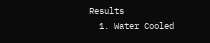Results
  1. Water Cooled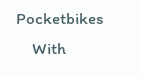Pocketbikes
    With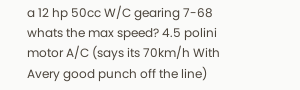a 12 hp 50cc W/C gearing 7-68 whats the max speed? 4.5 polini motor A/C (says its 70km/h With Avery good punch off the line)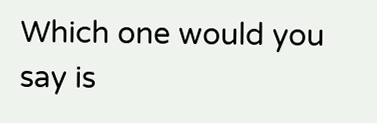Which one would you say is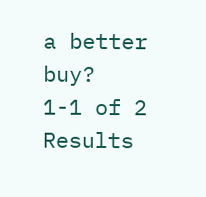a better buy?
1-1 of 2 Results